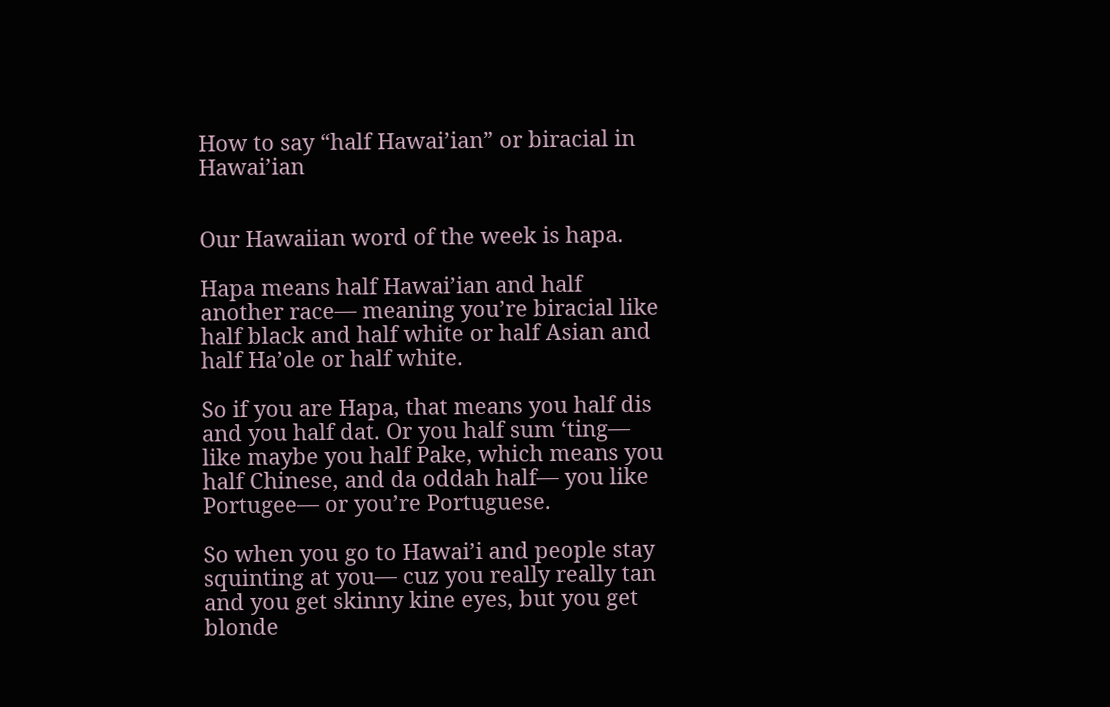How to say “half Hawai’ian” or biracial in Hawai’ian


Our Hawaiian word of the week is hapa.

Hapa means half Hawai’ian and half another race— meaning you’re biracial like half black and half white or half Asian and half Ha’ole or half white.

So if you are Hapa, that means you half dis and you half dat. Or you half sum ‘ting— like maybe you half Pake, which means you half Chinese, and da oddah half— you like Portugee— or you’re Portuguese.

So when you go to Hawai’i and people stay squinting at you— cuz you really really tan and you get skinny kine eyes, but you get blonde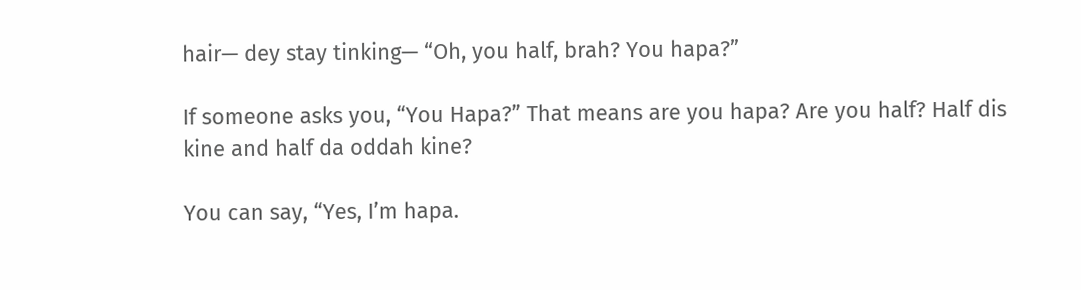hair— dey stay tinking— “Oh, you half, brah? You hapa?”

If someone asks you, “You Hapa?” That means are you hapa? Are you half? Half dis kine and half da oddah kine?

You can say, “Yes, I’m hapa.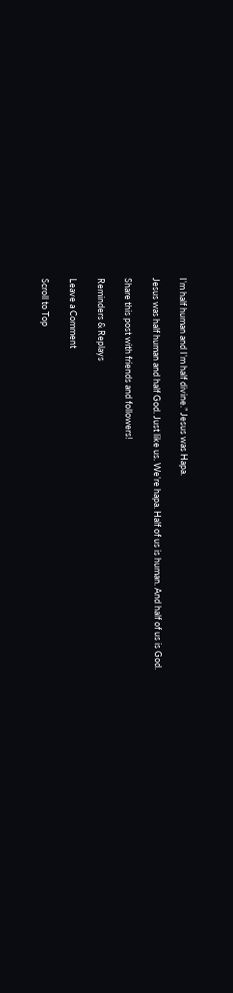I’m half human and I’m half divine.” Jesus was Hapa.

Jesus was half human and half God. Just like us. We’re hapa. Half of us is human. And half of us is God.

Share this post with friends and followers!

Reminders & Replays

Leave a Comment

Scroll to Top